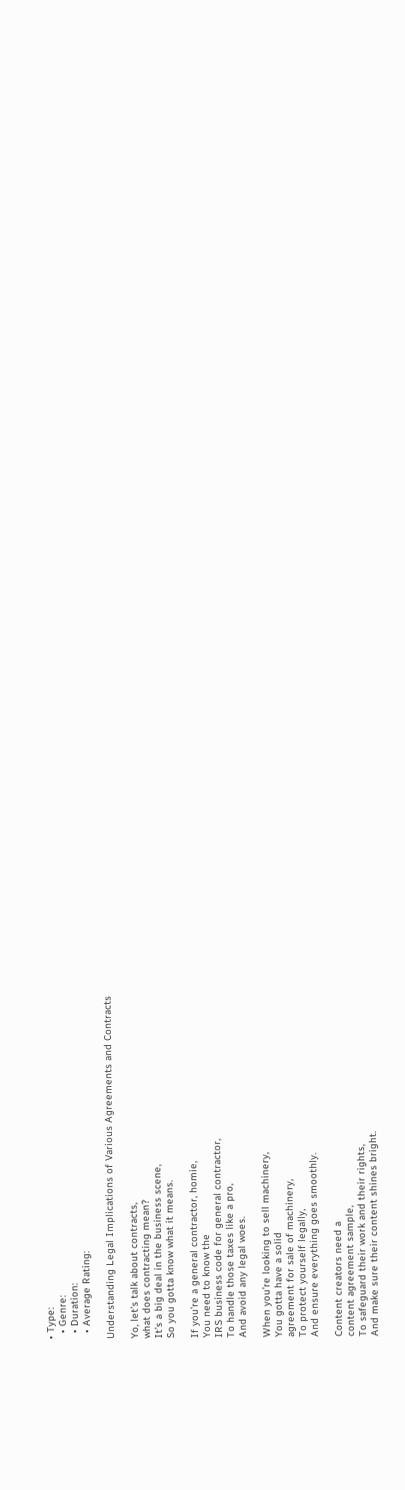• Type:
  • Genre:
  • Duration:
  • Average Rating:

Understanding Legal Implications of Various Agreements and Contracts

Yo, let’s talk about contracts,
what does contracting mean?
It’s a big deal in the business scene,
So you gotta know what it means.

If you’re a general contractor, homie,
You need to know the
IRS business code for general contractor,
To handle those taxes like a pro,
And avoid any legal woes.

When you’re looking to sell machinery,
You gotta have a solid
agreement for sale of machinery,
To protect yourself legally,
And ensure everything goes smoothly.

Content creators need a
content agreement sample,
To safeguard their work and their rights,
And make sure their content shines bright.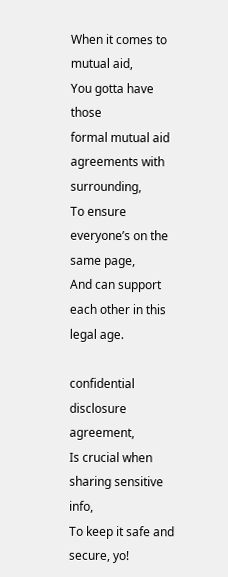When it comes to mutual aid,
You gotta have those
formal mutual aid agreements with surrounding,
To ensure everyone’s on the same page,
And can support each other in this legal age.

confidential disclosure agreement,
Is crucial when sharing sensitive info,
To keep it safe and secure, yo!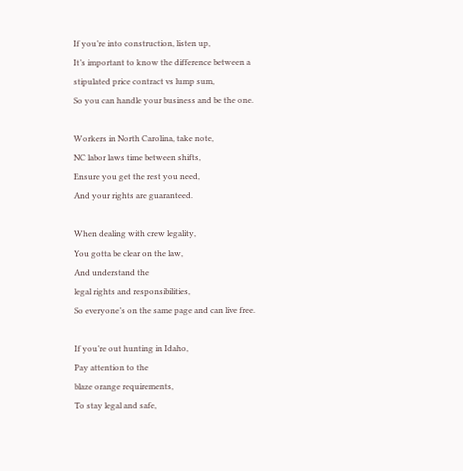If you’re into construction, listen up,
It’s important to know the difference between a
stipulated price contract vs lump sum,
So you can handle your business and be the one.

Workers in North Carolina, take note,
NC labor laws time between shifts,
Ensure you get the rest you need,
And your rights are guaranteed.

When dealing with crew legality,
You gotta be clear on the law,
And understand the
legal rights and responsibilities,
So everyone’s on the same page and can live free.

If you’re out hunting in Idaho,
Pay attention to the
blaze orange requirements,
To stay legal and safe,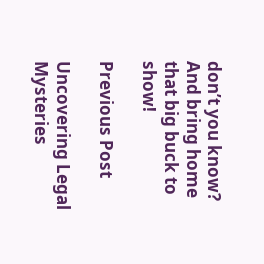don’t you know?
And bring home that big buck to show!

Previous Post

Uncovering Legal Mysteries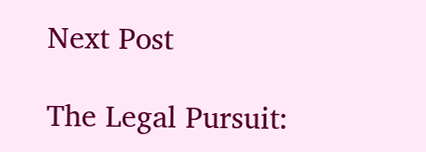Next Post

The Legal Pursuit: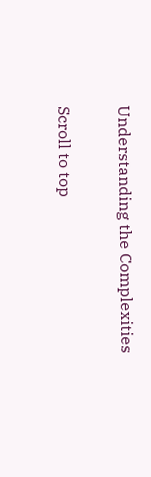Understanding the Complexities

Scroll to top